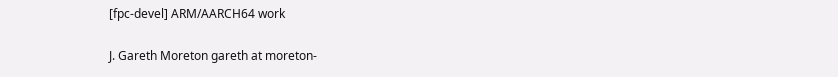[fpc-devel] ARM/AARCH64 work

J. Gareth Moreton gareth at moreton-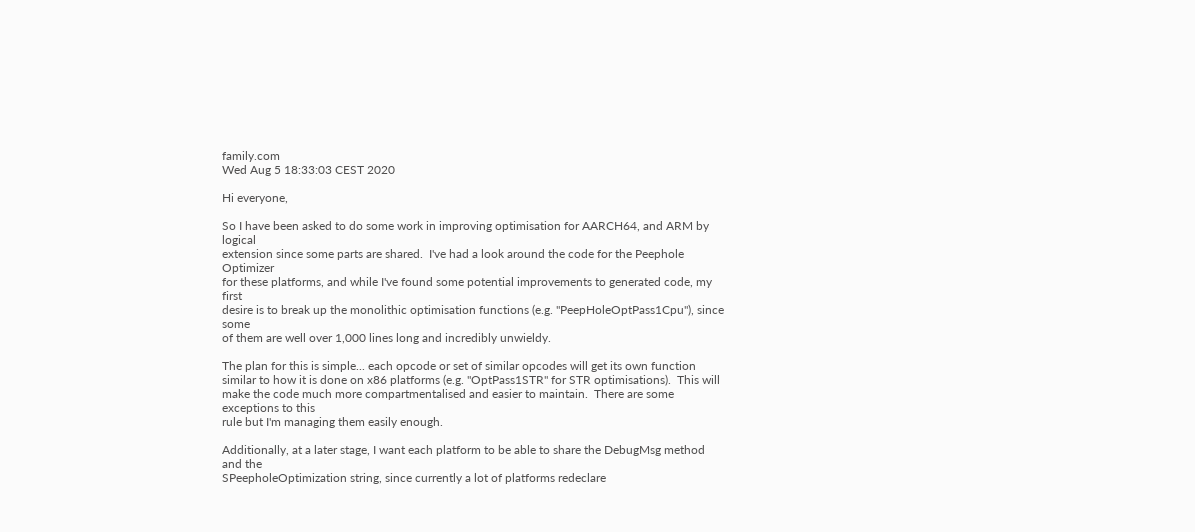family.com
Wed Aug 5 18:33:03 CEST 2020

Hi everyone,

So I have been asked to do some work in improving optimisation for AARCH64, and ARM by logical
extension since some parts are shared.  I've had a look around the code for the Peephole Optimizer
for these platforms, and while I've found some potential improvements to generated code, my first
desire is to break up the monolithic optimisation functions (e.g. "PeepHoleOptPass1Cpu"), since some
of them are well over 1,000 lines long and incredibly unwieldy.

The plan for this is simple... each opcode or set of similar opcodes will get its own function
similar to how it is done on x86 platforms (e.g. "OptPass1STR" for STR optimisations).  This will
make the code much more compartmentalised and easier to maintain.  There are some exceptions to this
rule but I'm managing them easily enough.

Additionally, at a later stage, I want each platform to be able to share the DebugMsg method and the
SPeepholeOptimization string, since currently a lot of platforms redeclare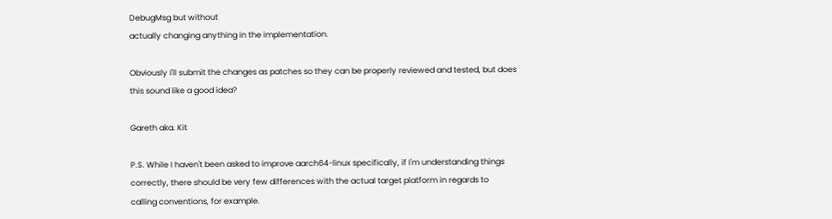DebugMsg but without
actually changing anything in the implementation.

Obviously I'll submit the changes as patches so they can be properly reviewed and tested, but does
this sound like a good idea?

Gareth aka. Kit

P.S. While I haven't been asked to improve aarch64-linux specifically, if I'm understanding things
correctly, there should be very few differences with the actual target platform in regards to
calling conventions, for example.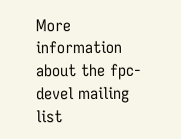More information about the fpc-devel mailing list